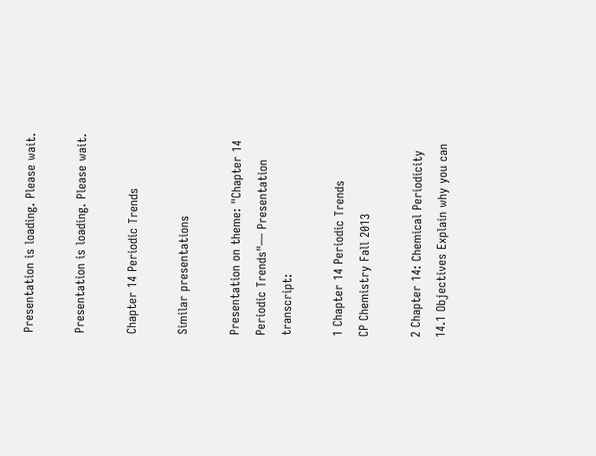Presentation is loading. Please wait.

Presentation is loading. Please wait.

Chapter 14 Periodic Trends

Similar presentations

Presentation on theme: "Chapter 14 Periodic Trends"— Presentation transcript:

1 Chapter 14 Periodic Trends
CP Chemistry Fall 2013

2 Chapter 14: Chemical Periodicity
14.1 Objectives Explain why you can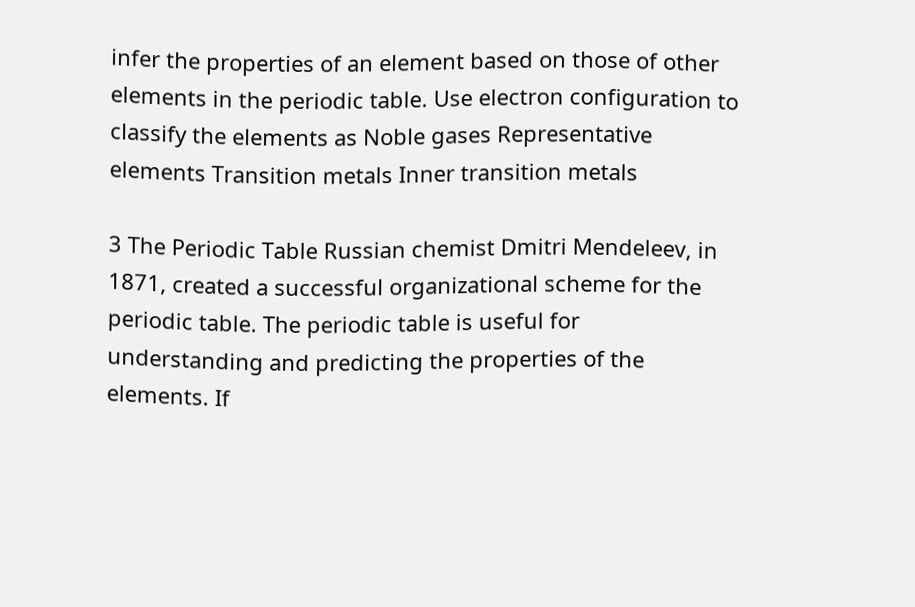infer the properties of an element based on those of other elements in the periodic table. Use electron configuration to classify the elements as Noble gases Representative elements Transition metals Inner transition metals

3 The Periodic Table Russian chemist Dmitri Mendeleev, in 1871, created a successful organizational scheme for the periodic table. The periodic table is useful for understanding and predicting the properties of the elements. If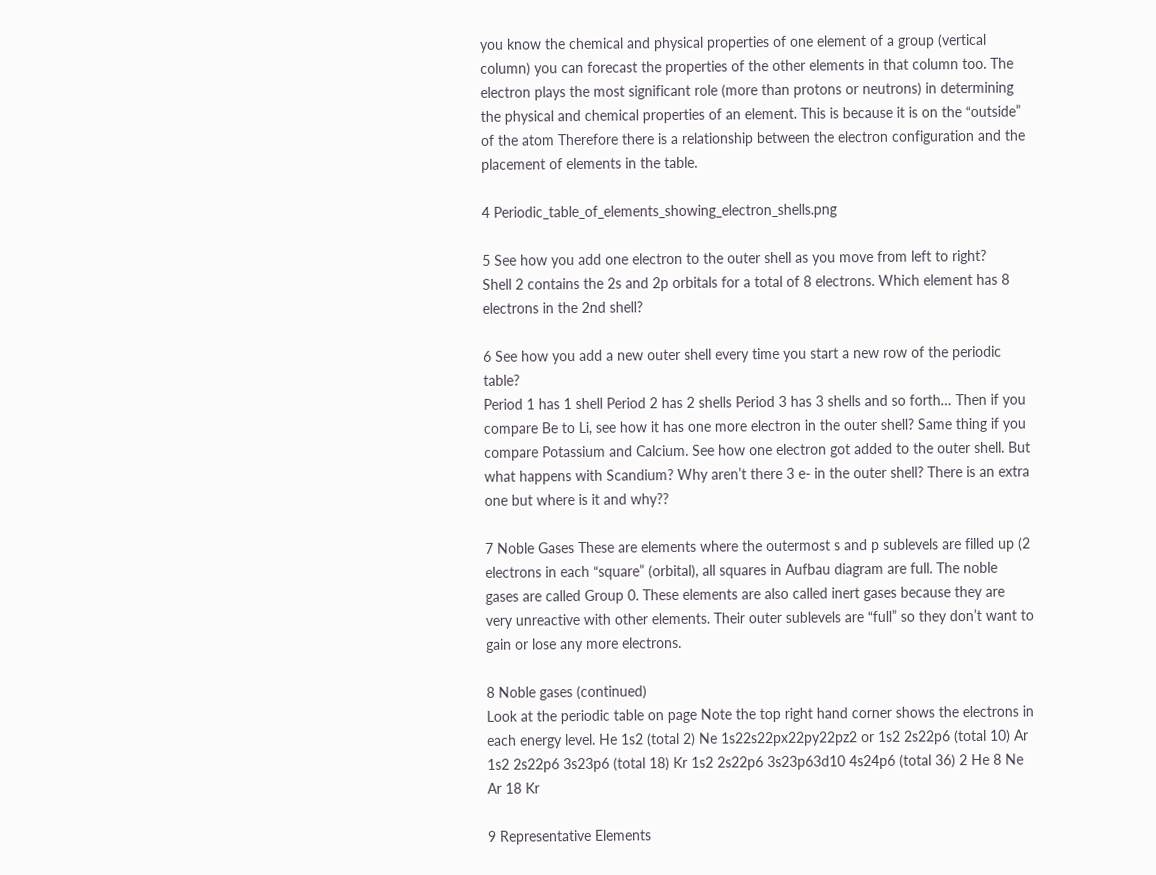you know the chemical and physical properties of one element of a group (vertical column) you can forecast the properties of the other elements in that column too. The electron plays the most significant role (more than protons or neutrons) in determining the physical and chemical properties of an element. This is because it is on the “outside” of the atom Therefore there is a relationship between the electron configuration and the placement of elements in the table.

4 Periodic_table_of_elements_showing_electron_shells.png

5 See how you add one electron to the outer shell as you move from left to right?
Shell 2 contains the 2s and 2p orbitals for a total of 8 electrons. Which element has 8 electrons in the 2nd shell?

6 See how you add a new outer shell every time you start a new row of the periodic table?
Period 1 has 1 shell Period 2 has 2 shells Period 3 has 3 shells and so forth… Then if you compare Be to Li, see how it has one more electron in the outer shell? Same thing if you compare Potassium and Calcium. See how one electron got added to the outer shell. But what happens with Scandium? Why aren’t there 3 e- in the outer shell? There is an extra one but where is it and why??

7 Noble Gases These are elements where the outermost s and p sublevels are filled up (2 electrons in each “square” (orbital), all squares in Aufbau diagram are full. The noble gases are called Group 0. These elements are also called inert gases because they are very unreactive with other elements. Their outer sublevels are “full” so they don’t want to gain or lose any more electrons.

8 Noble gases (continued)
Look at the periodic table on page Note the top right hand corner shows the electrons in each energy level. He 1s2 (total 2) Ne 1s22s22px22py22pz2 or 1s2 2s22p6 (total 10) Ar 1s2 2s22p6 3s23p6 (total 18) Kr 1s2 2s22p6 3s23p63d10 4s24p6 (total 36) 2 He 8 Ne Ar 18 Kr

9 Representative Elements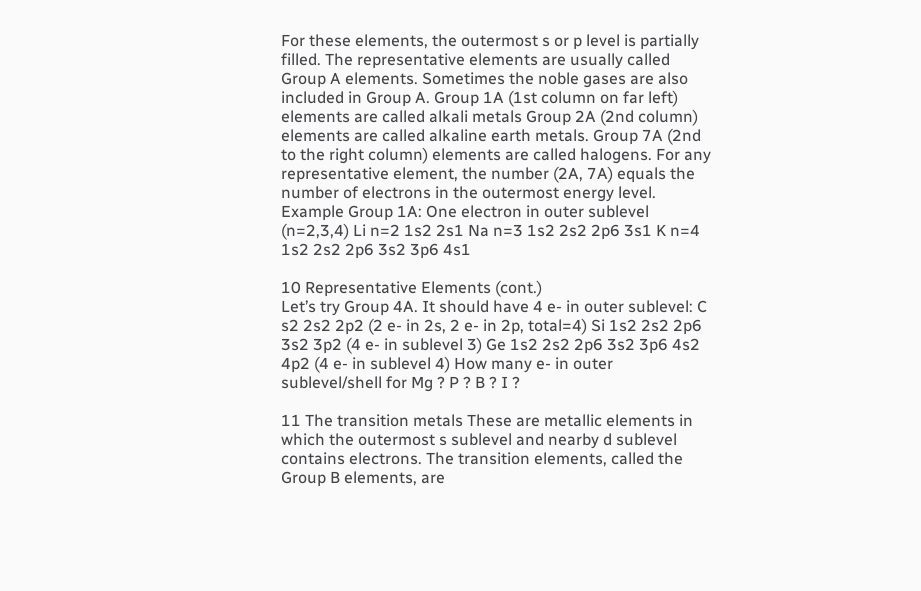For these elements, the outermost s or p level is partially filled. The representative elements are usually called Group A elements. Sometimes the noble gases are also included in Group A. Group 1A (1st column on far left) elements are called alkali metals Group 2A (2nd column) elements are called alkaline earth metals. Group 7A (2nd to the right column) elements are called halogens. For any representative element, the number (2A, 7A) equals the number of electrons in the outermost energy level. Example Group 1A: One electron in outer sublevel (n=2,3,4) Li n=2 1s2 2s1 Na n=3 1s2 2s2 2p6 3s1 K n=4 1s2 2s2 2p6 3s2 3p6 4s1

10 Representative Elements (cont.)
Let’s try Group 4A. It should have 4 e- in outer sublevel: C s2 2s2 2p2 (2 e- in 2s, 2 e- in 2p, total=4) Si 1s2 2s2 2p6 3s2 3p2 (4 e- in sublevel 3) Ge 1s2 2s2 2p6 3s2 3p6 4s2 4p2 (4 e- in sublevel 4) How many e- in outer sublevel/shell for Mg ? P ? B ? I ?

11 The transition metals These are metallic elements in which the outermost s sublevel and nearby d sublevel contains electrons. The transition elements, called the Group B elements, are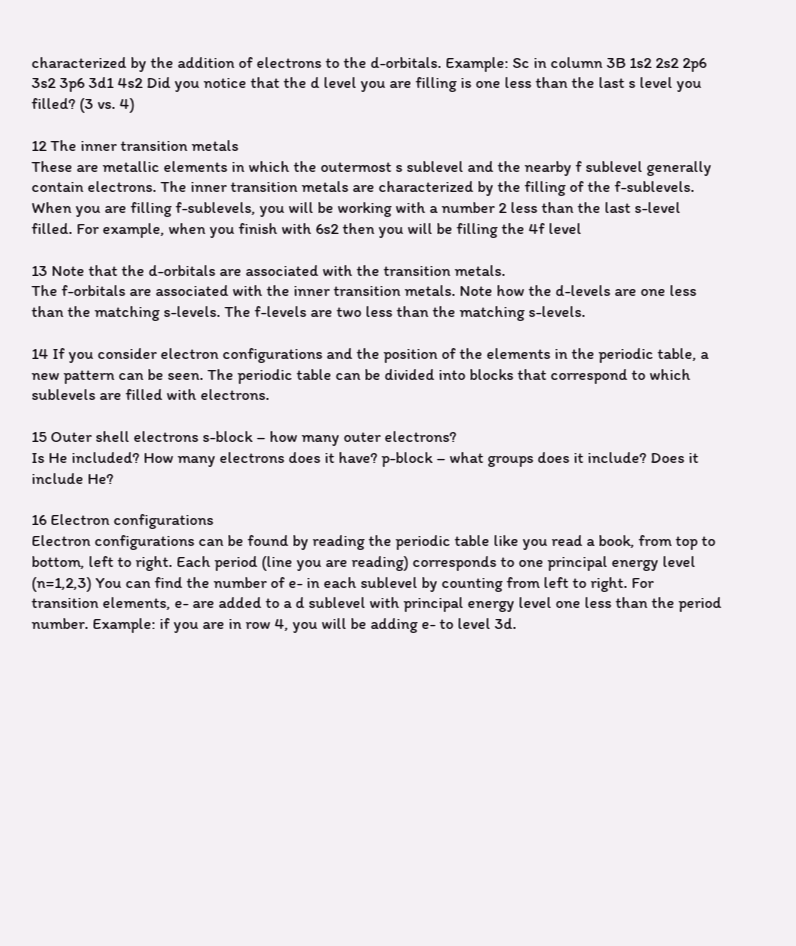characterized by the addition of electrons to the d-orbitals. Example: Sc in column 3B 1s2 2s2 2p6 3s2 3p6 3d1 4s2 Did you notice that the d level you are filling is one less than the last s level you filled? (3 vs. 4)

12 The inner transition metals
These are metallic elements in which the outermost s sublevel and the nearby f sublevel generally contain electrons. The inner transition metals are characterized by the filling of the f-sublevels. When you are filling f-sublevels, you will be working with a number 2 less than the last s-level filled. For example, when you finish with 6s2 then you will be filling the 4f level

13 Note that the d-orbitals are associated with the transition metals.
The f-orbitals are associated with the inner transition metals. Note how the d-levels are one less than the matching s-levels. The f-levels are two less than the matching s-levels.

14 If you consider electron configurations and the position of the elements in the periodic table, a new pattern can be seen. The periodic table can be divided into blocks that correspond to which sublevels are filled with electrons.

15 Outer shell electrons s-block – how many outer electrons?
Is He included? How many electrons does it have? p-block – what groups does it include? Does it include He?

16 Electron configurations
Electron configurations can be found by reading the periodic table like you read a book, from top to bottom, left to right. Each period (line you are reading) corresponds to one principal energy level (n=1,2,3) You can find the number of e- in each sublevel by counting from left to right. For transition elements, e- are added to a d sublevel with principal energy level one less than the period number. Example: if you are in row 4, you will be adding e- to level 3d.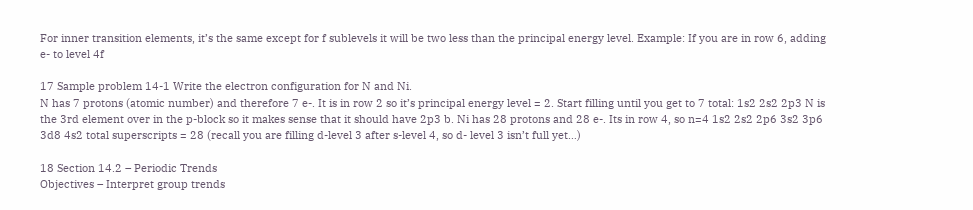For inner transition elements, it’s the same except for f sublevels it will be two less than the principal energy level. Example: If you are in row 6, adding e- to level 4f

17 Sample problem 14-1 Write the electron configuration for N and Ni.
N has 7 protons (atomic number) and therefore 7 e-. It is in row 2 so it’s principal energy level = 2. Start filling until you get to 7 total: 1s2 2s2 2p3 N is the 3rd element over in the p-block so it makes sense that it should have 2p3 b. Ni has 28 protons and 28 e-. Its in row 4, so n=4 1s2 2s2 2p6 3s2 3p6 3d8 4s2 total superscripts = 28 (recall you are filling d-level 3 after s-level 4, so d- level 3 isn’t full yet…)

18 Section 14.2 – Periodic Trends
Objectives – Interpret group trends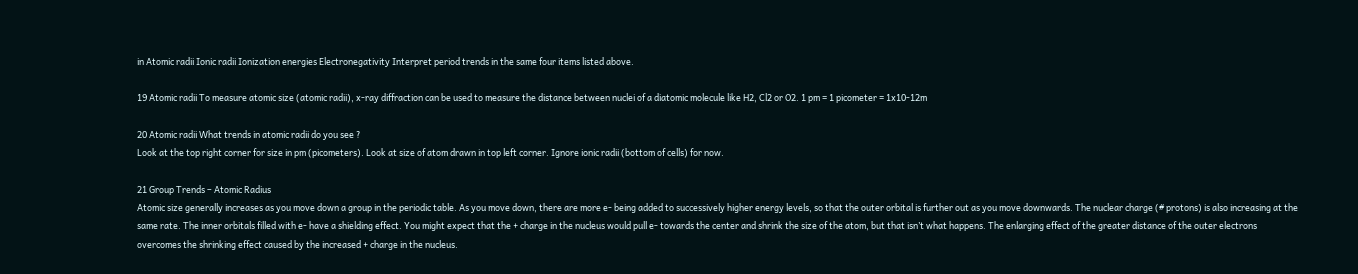in Atomic radii Ionic radii Ionization energies Electronegativity Interpret period trends in the same four items listed above.

19 Atomic radii To measure atomic size (atomic radii), x-ray diffraction can be used to measure the distance between nuclei of a diatomic molecule like H2, Cl2 or O2. 1 pm = 1 picometer = 1x10-12m

20 Atomic radii What trends in atomic radii do you see ?
Look at the top right corner for size in pm (picometers). Look at size of atom drawn in top left corner. Ignore ionic radii (bottom of cells) for now.

21 Group Trends – Atomic Radius
Atomic size generally increases as you move down a group in the periodic table. As you move down, there are more e- being added to successively higher energy levels, so that the outer orbital is further out as you move downwards. The nuclear charge (# protons) is also increasing at the same rate. The inner orbitals filled with e- have a shielding effect. You might expect that the + charge in the nucleus would pull e- towards the center and shrink the size of the atom, but that isn’t what happens. The enlarging effect of the greater distance of the outer electrons overcomes the shrinking effect caused by the increased + charge in the nucleus.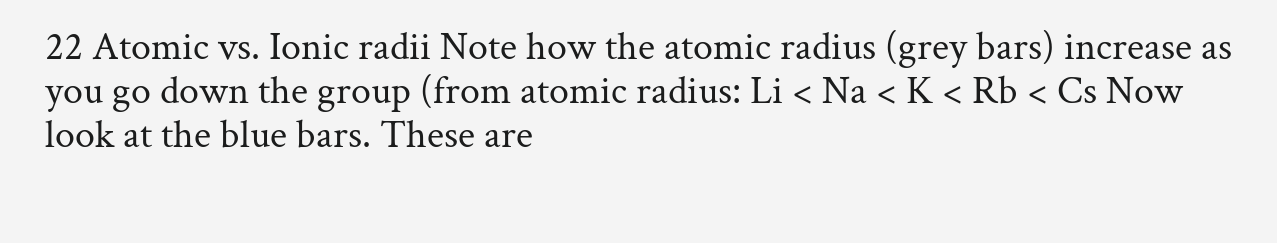22 Atomic vs. Ionic radii Note how the atomic radius (grey bars) increase as you go down the group (from atomic radius: Li < Na < K < Rb < Cs Now look at the blue bars. These are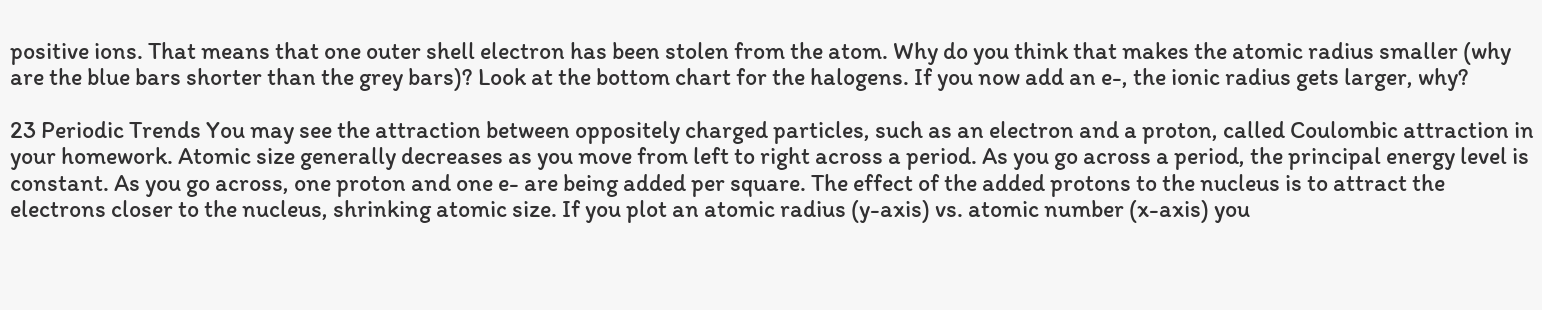positive ions. That means that one outer shell electron has been stolen from the atom. Why do you think that makes the atomic radius smaller (why are the blue bars shorter than the grey bars)? Look at the bottom chart for the halogens. If you now add an e-, the ionic radius gets larger, why?

23 Periodic Trends You may see the attraction between oppositely charged particles, such as an electron and a proton, called Coulombic attraction in your homework. Atomic size generally decreases as you move from left to right across a period. As you go across a period, the principal energy level is constant. As you go across, one proton and one e- are being added per square. The effect of the added protons to the nucleus is to attract the electrons closer to the nucleus, shrinking atomic size. If you plot an atomic radius (y-axis) vs. atomic number (x-axis) you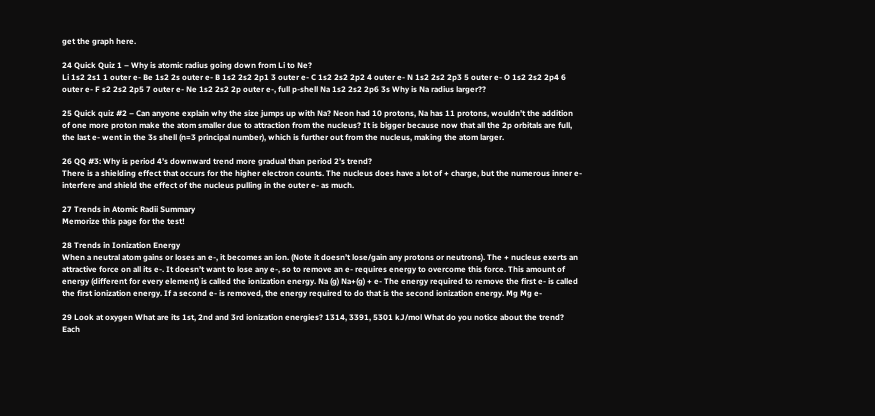get the graph here.

24 Quick Quiz 1 – Why is atomic radius going down from Li to Ne?
Li 1s2 2s1 1 outer e- Be 1s2 2s outer e- B 1s2 2s2 2p1 3 outer e- C 1s2 2s2 2p2 4 outer e- N 1s2 2s2 2p3 5 outer e- O 1s2 2s2 2p4 6 outer e- F s2 2s2 2p5 7 outer e- Ne 1s2 2s2 2p outer e-, full p-shell Na 1s2 2s2 2p6 3s Why is Na radius larger??

25 Quick quiz #2 – Can anyone explain why the size jumps up with Na? Neon had 10 protons, Na has 11 protons, wouldn’t the addition of one more proton make the atom smaller due to attraction from the nucleus? It is bigger because now that all the 2p orbitals are full, the last e- went in the 3s shell (n=3 principal number), which is further out from the nucleus, making the atom larger.

26 QQ #3: Why is period 4’s downward trend more gradual than period 2’s trend?
There is a shielding effect that occurs for the higher electron counts. The nucleus does have a lot of + charge, but the numerous inner e- interfere and shield the effect of the nucleus pulling in the outer e- as much.

27 Trends in Atomic Radii Summary
Memorize this page for the test!

28 Trends in Ionization Energy
When a neutral atom gains or loses an e-, it becomes an ion. (Note it doesn’t lose/gain any protons or neutrons). The + nucleus exerts an attractive force on all its e-. It doesn’t want to lose any e-, so to remove an e- requires energy to overcome this force. This amount of energy (different for every element) is called the ionization energy. Na (g) Na+(g) + e- The energy required to remove the first e- is called the first ionization energy. If a second e- is removed, the energy required to do that is the second ionization energy. Mg Mg e-

29 Look at oxygen What are its 1st, 2nd and 3rd ionization energies? 1314, 3391, 5301 kJ/mol What do you notice about the trend? Each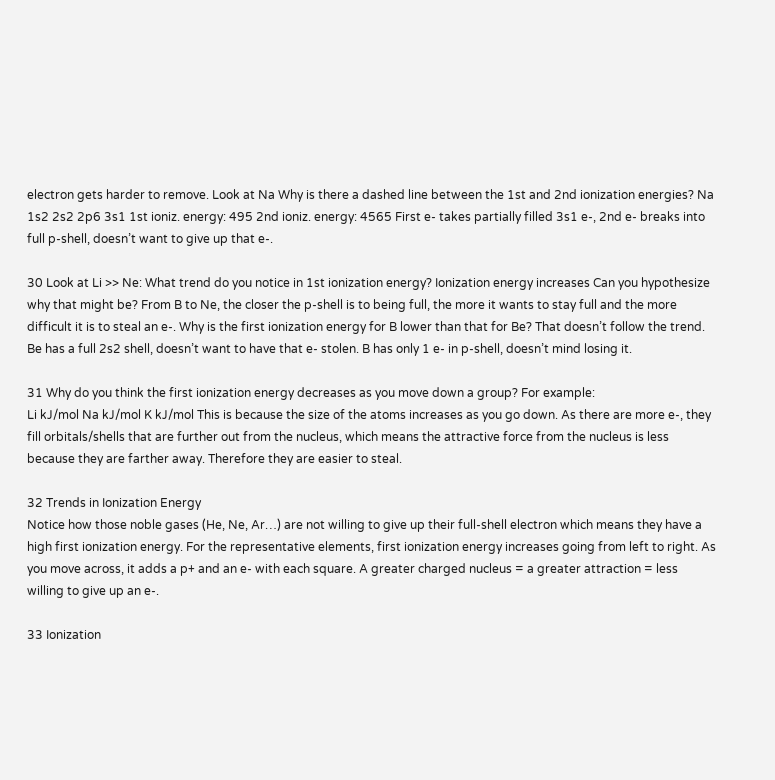electron gets harder to remove. Look at Na Why is there a dashed line between the 1st and 2nd ionization energies? Na 1s2 2s2 2p6 3s1 1st ioniz. energy: 495 2nd ioniz. energy: 4565 First e- takes partially filled 3s1 e-, 2nd e- breaks into full p-shell, doesn’t want to give up that e-.

30 Look at Li >> Ne: What trend do you notice in 1st ionization energy? Ionization energy increases Can you hypothesize why that might be? From B to Ne, the closer the p-shell is to being full, the more it wants to stay full and the more difficult it is to steal an e-. Why is the first ionization energy for B lower than that for Be? That doesn’t follow the trend. Be has a full 2s2 shell, doesn’t want to have that e- stolen. B has only 1 e- in p-shell, doesn’t mind losing it.

31 Why do you think the first ionization energy decreases as you move down a group? For example:
Li kJ/mol Na kJ/mol K kJ/mol This is because the size of the atoms increases as you go down. As there are more e-, they fill orbitals/shells that are further out from the nucleus, which means the attractive force from the nucleus is less because they are farther away. Therefore they are easier to steal.

32 Trends in Ionization Energy
Notice how those noble gases (He, Ne, Ar…) are not willing to give up their full-shell electron which means they have a high first ionization energy. For the representative elements, first ionization energy increases going from left to right. As you move across, it adds a p+ and an e- with each square. A greater charged nucleus = a greater attraction = less willing to give up an e-.

33 Ionization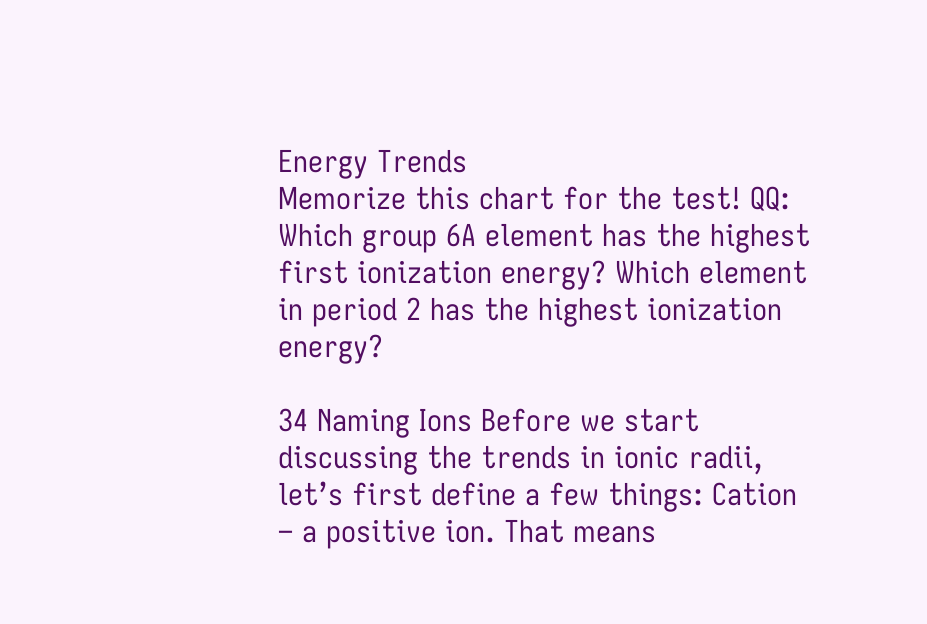Energy Trends
Memorize this chart for the test! QQ: Which group 6A element has the highest first ionization energy? Which element in period 2 has the highest ionization energy?

34 Naming Ions Before we start discussing the trends in ionic radii, let’s first define a few things: Cation – a positive ion. That means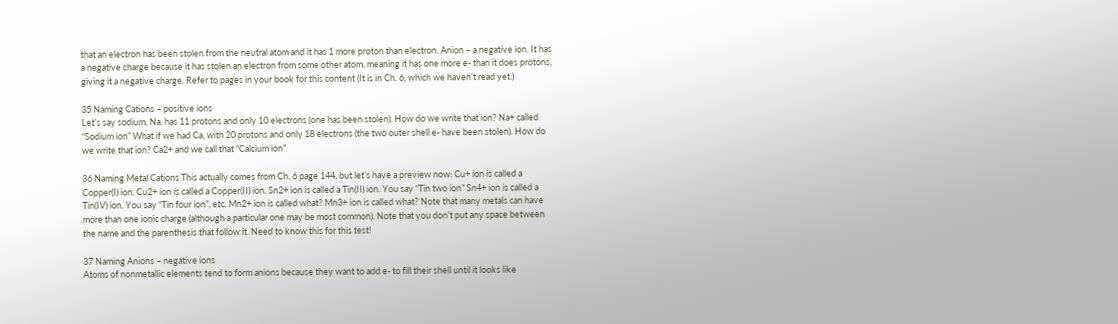that an electron has been stolen from the neutral atom and it has 1 more proton than electron. Anion – a negative ion. It has a negative charge because it has stolen an electron from some other atom, meaning it has one more e- than it does protons, giving it a negative charge. Refer to pages in your book for this content (It is in Ch. 6, which we haven’t read yet.)

35 Naming Cations – positive ions
Let’s say sodium, Na, has 11 protons and only 10 electrons (one has been stolen). How do we write that ion? Na+ called “Sodium ion” What if we had Ca, with 20 protons and only 18 electrons (the two outer shell e- have been stolen). How do we write that ion? Ca2+ and we call that “Calcium ion”

36 Naming Metal Cations This actually comes from Ch. 6 page 144, but let’s have a preview now: Cu+ ion is called a Copper(I) ion. Cu2+ ion is called a Copper(II) ion. Sn2+ ion is called a Tin(II) ion. You say “Tin two ion” Sn4+ ion is called a Tin(IV) ion. You say “Tin four ion”, etc. Mn2+ ion is called what? Mn3+ ion is called what? Note that many metals can have more than one ionic charge (although a particular one may be most common). Note that you don’t put any space between the name and the parenthesis that follow it. Need to know this for this test!

37 Naming Anions – negative ions
Atoms of nonmetallic elements tend to form anions because they want to add e- to fill their shell until it looks like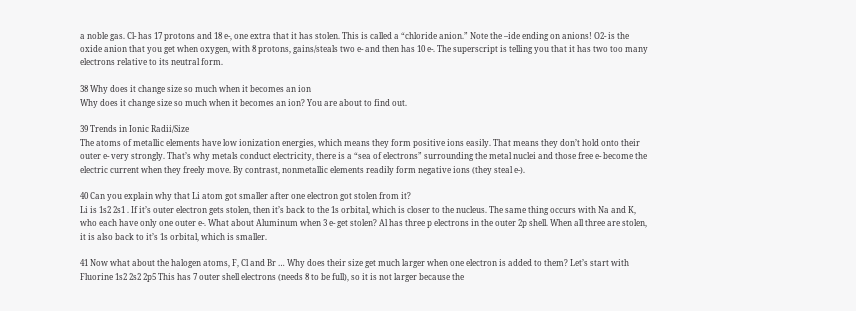a noble gas. Cl- has 17 protons and 18 e-, one extra that it has stolen. This is called a “chloride anion.” Note the –ide ending on anions! O2- is the oxide anion that you get when oxygen, with 8 protons, gains/steals two e- and then has 10 e-. The superscript is telling you that it has two too many electrons relative to its neutral form.

38 Why does it change size so much when it becomes an ion
Why does it change size so much when it becomes an ion? You are about to find out.

39 Trends in Ionic Radii/Size
The atoms of metallic elements have low ionization energies, which means they form positive ions easily. That means they don’t hold onto their outer e- very strongly. That’s why metals conduct electricity, there is a “sea of electrons” surrounding the metal nuclei and those free e- become the electric current when they freely move. By contrast, nonmetallic elements readily form negative ions (they steal e-).

40 Can you explain why that Li atom got smaller after one electron got stolen from it?
Li is 1s2 2s1 . If it’s outer electron gets stolen, then it’s back to the 1s orbital, which is closer to the nucleus. The same thing occurs with Na and K, who each have only one outer e-. What about Aluminum when 3 e- get stolen? Al has three p electrons in the outer 2p shell. When all three are stolen, it is also back to it’s 1s orbital, which is smaller.

41 Now what about the halogen atoms, F, Cl and Br … Why does their size get much larger when one electron is added to them? Let’s start with Fluorine 1s2 2s2 2p5 This has 7 outer shell electrons (needs 8 to be full), so it is not larger because the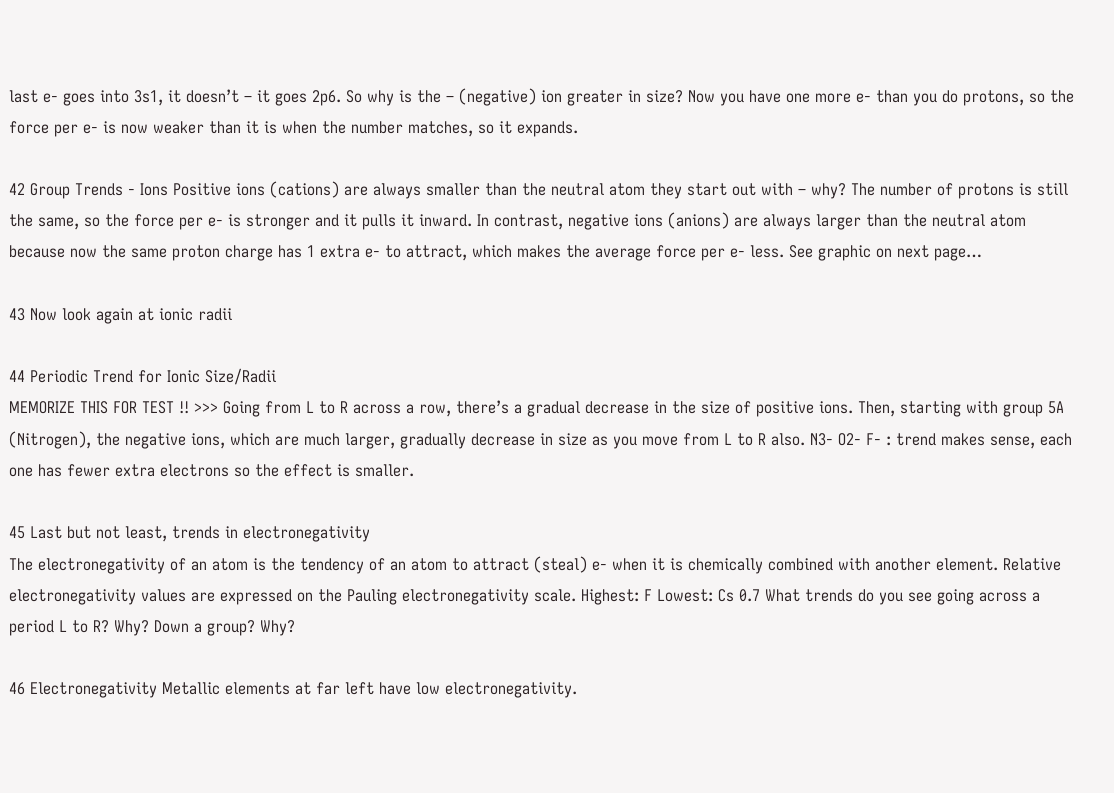last e- goes into 3s1, it doesn’t – it goes 2p6. So why is the – (negative) ion greater in size? Now you have one more e- than you do protons, so the force per e- is now weaker than it is when the number matches, so it expands.

42 Group Trends - Ions Positive ions (cations) are always smaller than the neutral atom they start out with – why? The number of protons is still the same, so the force per e- is stronger and it pulls it inward. In contrast, negative ions (anions) are always larger than the neutral atom because now the same proton charge has 1 extra e- to attract, which makes the average force per e- less. See graphic on next page…

43 Now look again at ionic radii

44 Periodic Trend for Ionic Size/Radii
MEMORIZE THIS FOR TEST !! >>> Going from L to R across a row, there’s a gradual decrease in the size of positive ions. Then, starting with group 5A (Nitrogen), the negative ions, which are much larger, gradually decrease in size as you move from L to R also. N3- O2- F- : trend makes sense, each one has fewer extra electrons so the effect is smaller.

45 Last but not least, trends in electronegativity
The electronegativity of an atom is the tendency of an atom to attract (steal) e- when it is chemically combined with another element. Relative electronegativity values are expressed on the Pauling electronegativity scale. Highest: F Lowest: Cs 0.7 What trends do you see going across a period L to R? Why? Down a group? Why?

46 Electronegativity Metallic elements at far left have low electronegativity.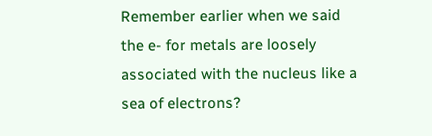Remember earlier when we said the e- for metals are loosely associated with the nucleus like a sea of electrons?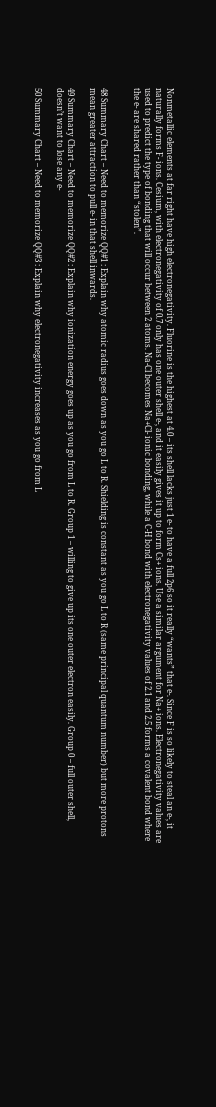Nonmetallic elements at far right have high electronegativity. Fluorine is the highest at 4.0 – its shell lacks just 1 e- to have a full 2p6 so it really “wants” that e-. Since F is so likely to steal an e-, it naturally forms F- ions. Cesium, with electronegativity of 0.7 only has one outer shell e-, and it easily gives it up to form Cs+ ions. Use a similar argument for Na+ ions. Electronegativity values are used to predict the type of bonding that will occur between 2 atoms. Na-Cl becomes Na+Cl- ionic bonding, while a C-H bond with electronegativity values of 2.1 and 2.5 forms a covalent bond where the e- are shared rather than “stolen”.


48 Summary Chart – Need to memorize QQ#1 : Explain why atomic radius goes down as you go L to R. Shielding is constant as you go L to R (same principal quantum number) but more protons mean greater attraction to pull e- in that shell inwards.

49 Summary Chart – Need to memorize QQ#2 : Explain why ionization energy goes up as you go from L to R. Group 1 – willing to give up its one outer electron easily. Group 0 – full outer shell, doesn’t want to lose any e-

50 Summary Chart – Need to memorize QQ#3 : Explain why electronegativity increases as you go from L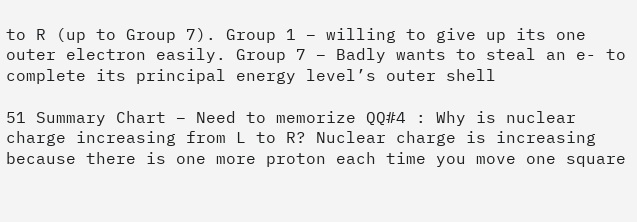to R (up to Group 7). Group 1 – willing to give up its one outer electron easily. Group 7 – Badly wants to steal an e- to complete its principal energy level’s outer shell

51 Summary Chart – Need to memorize QQ#4 : Why is nuclear charge increasing from L to R? Nuclear charge is increasing because there is one more proton each time you move one square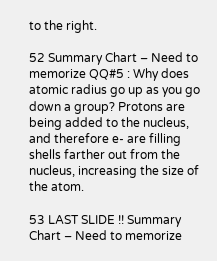to the right.

52 Summary Chart – Need to memorize QQ#5 : Why does atomic radius go up as you go down a group? Protons are being added to the nucleus, and therefore e- are filling shells farther out from the nucleus, increasing the size of the atom.

53 LAST SLIDE !! Summary Chart – Need to memorize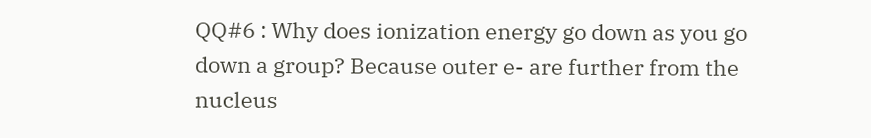QQ#6 : Why does ionization energy go down as you go down a group? Because outer e- are further from the nucleus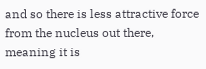and so there is less attractive force from the nucleus out there, meaning it is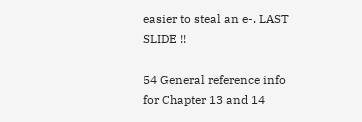easier to steal an e-. LAST SLIDE !!

54 General reference info for Chapter 13 and 14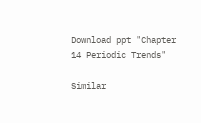Download ppt "Chapter 14 Periodic Trends"

Similar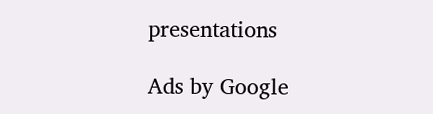presentations

Ads by Google